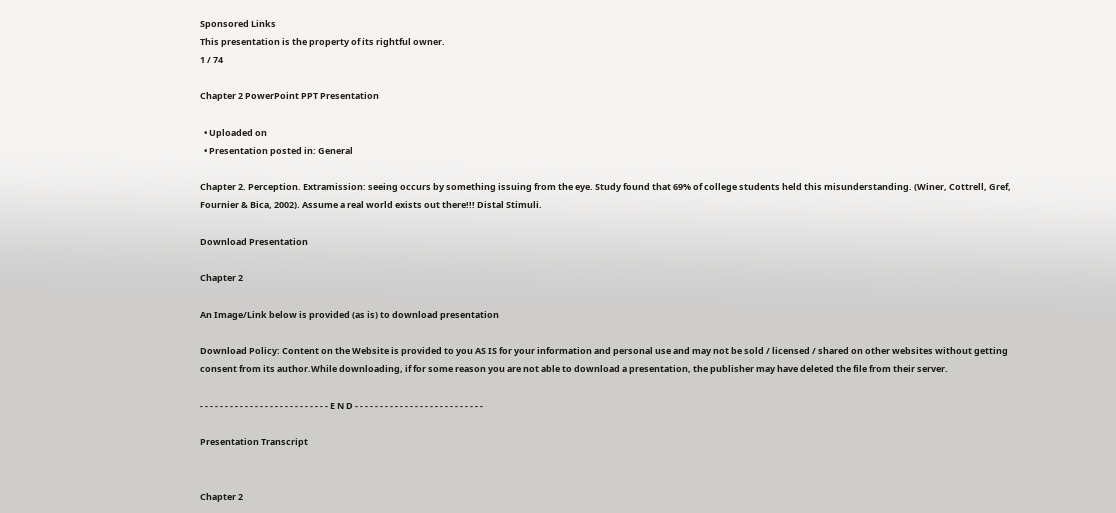Sponsored Links
This presentation is the property of its rightful owner.
1 / 74

Chapter 2 PowerPoint PPT Presentation

  • Uploaded on
  • Presentation posted in: General

Chapter 2. Perception. Extramission: seeing occurs by something issuing from the eye. Study found that 69% of college students held this misunderstanding. (Winer, Cottrell, Gref, Fournier & Bica, 2002). Assume a real world exists out there!!! Distal Stimuli.

Download Presentation

Chapter 2

An Image/Link below is provided (as is) to download presentation

Download Policy: Content on the Website is provided to you AS IS for your information and personal use and may not be sold / licensed / shared on other websites without getting consent from its author.While downloading, if for some reason you are not able to download a presentation, the publisher may have deleted the file from their server.

- - - - - - - - - - - - - - - - - - - - - - - - - - E N D - - - - - - - - - - - - - - - - - - - - - - - - - -

Presentation Transcript


Chapter 2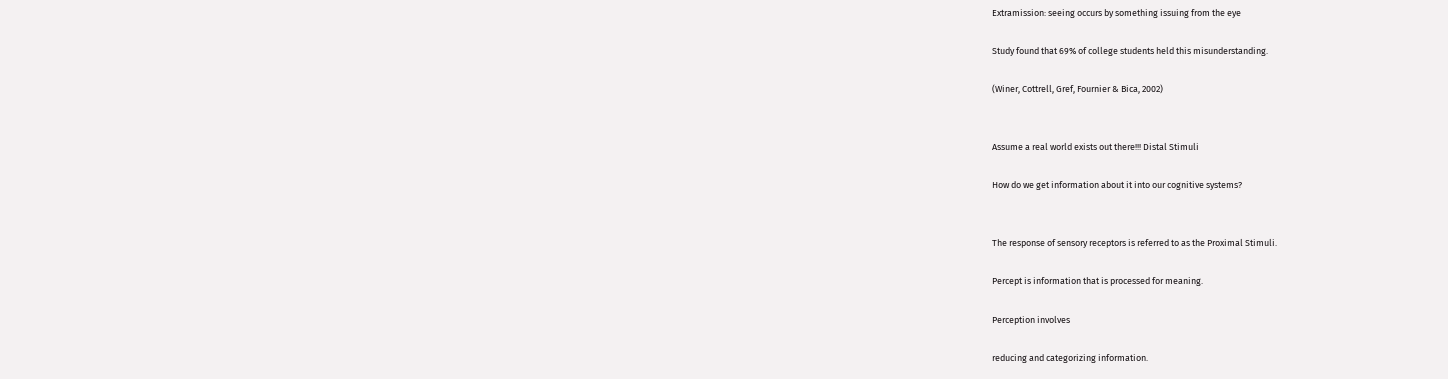Extramission: seeing occurs by something issuing from the eye

Study found that 69% of college students held this misunderstanding.

(Winer, Cottrell, Gref, Fournier & Bica, 2002)


Assume a real world exists out there!!! Distal Stimuli

How do we get information about it into our cognitive systems?


The response of sensory receptors is referred to as the Proximal Stimuli.

Percept is information that is processed for meaning.

Perception involves

reducing and categorizing information.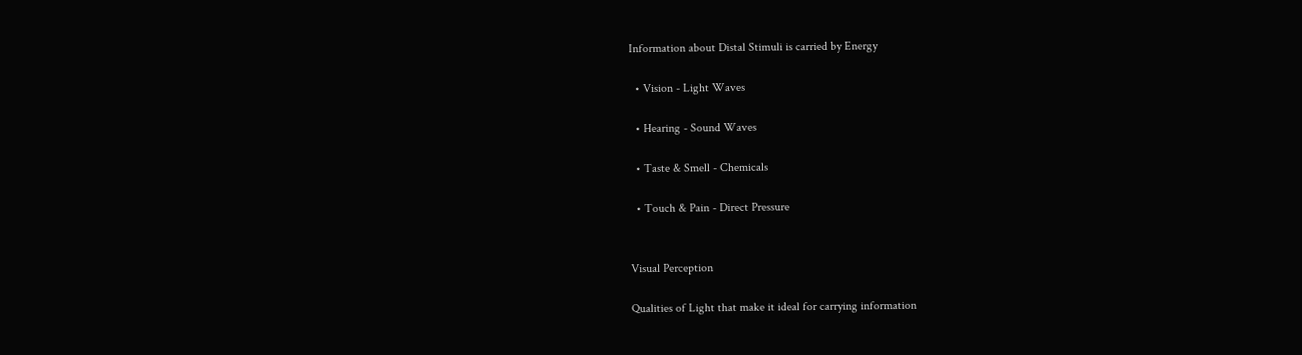Information about Distal Stimuli is carried by Energy

  • Vision - Light Waves

  • Hearing - Sound Waves

  • Taste & Smell - Chemicals

  • Touch & Pain - Direct Pressure


Visual Perception

Qualities of Light that make it ideal for carrying information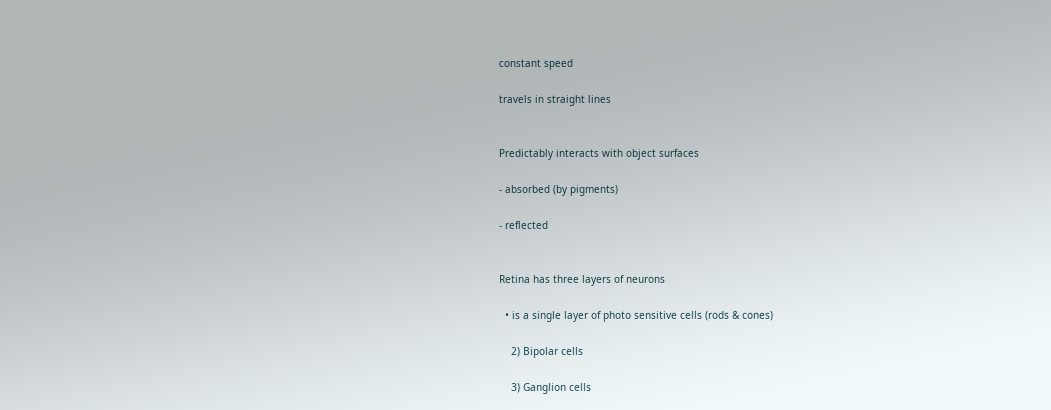constant speed

travels in straight lines


Predictably interacts with object surfaces

- absorbed (by pigments)

- reflected


Retina has three layers of neurons

  • is a single layer of photo sensitive cells (rods & cones)

    2) Bipolar cells

    3) Ganglion cells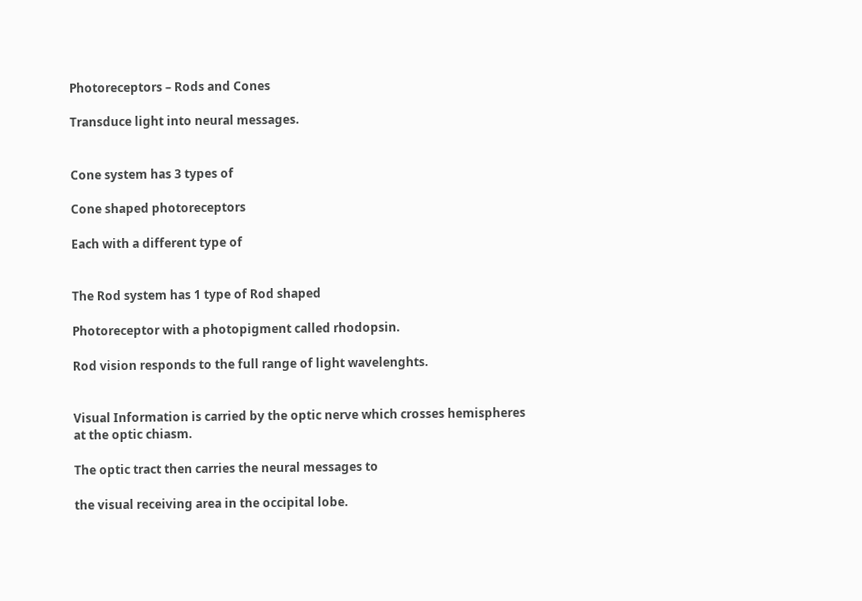Photoreceptors – Rods and Cones

Transduce light into neural messages.


Cone system has 3 types of

Cone shaped photoreceptors

Each with a different type of


The Rod system has 1 type of Rod shaped

Photoreceptor with a photopigment called rhodopsin.

Rod vision responds to the full range of light wavelenghts.


Visual Information is carried by the optic nerve which crosses hemispheres at the optic chiasm.

The optic tract then carries the neural messages to

the visual receiving area in the occipital lobe.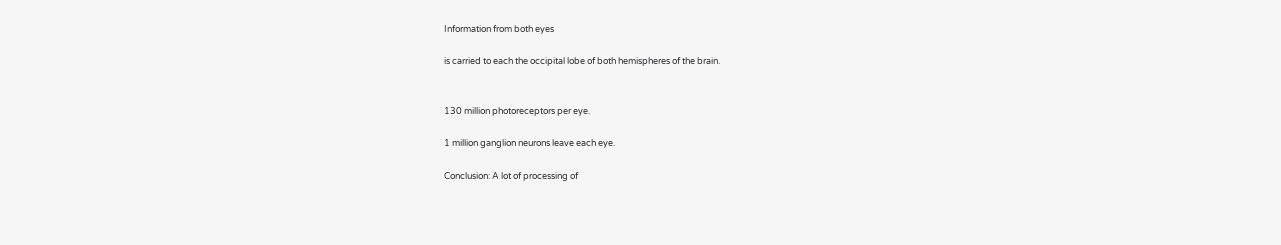Information from both eyes

is carried to each the occipital lobe of both hemispheres of the brain.


130 million photoreceptors per eye.

1 million ganglion neurons leave each eye.

Conclusion: A lot of processing of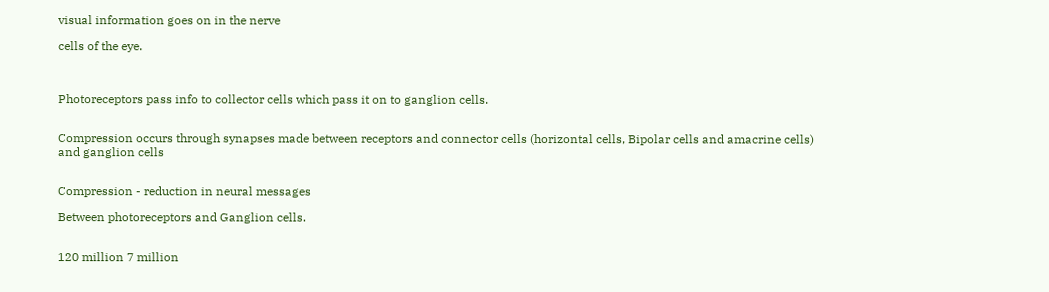visual information goes on in the nerve

cells of the eye.



Photoreceptors pass info to collector cells which pass it on to ganglion cells.


Compression occurs through synapses made between receptors and connector cells (horizontal cells, Bipolar cells and amacrine cells) and ganglion cells


Compression - reduction in neural messages

Between photoreceptors and Ganglion cells.


120 million 7 million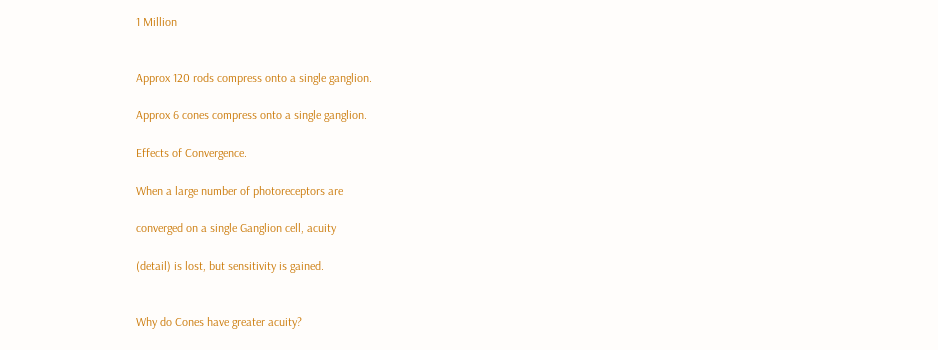1 Million


Approx 120 rods compress onto a single ganglion.

Approx 6 cones compress onto a single ganglion.

Effects of Convergence.

When a large number of photoreceptors are

converged on a single Ganglion cell, acuity

(detail) is lost, but sensitivity is gained.


Why do Cones have greater acuity?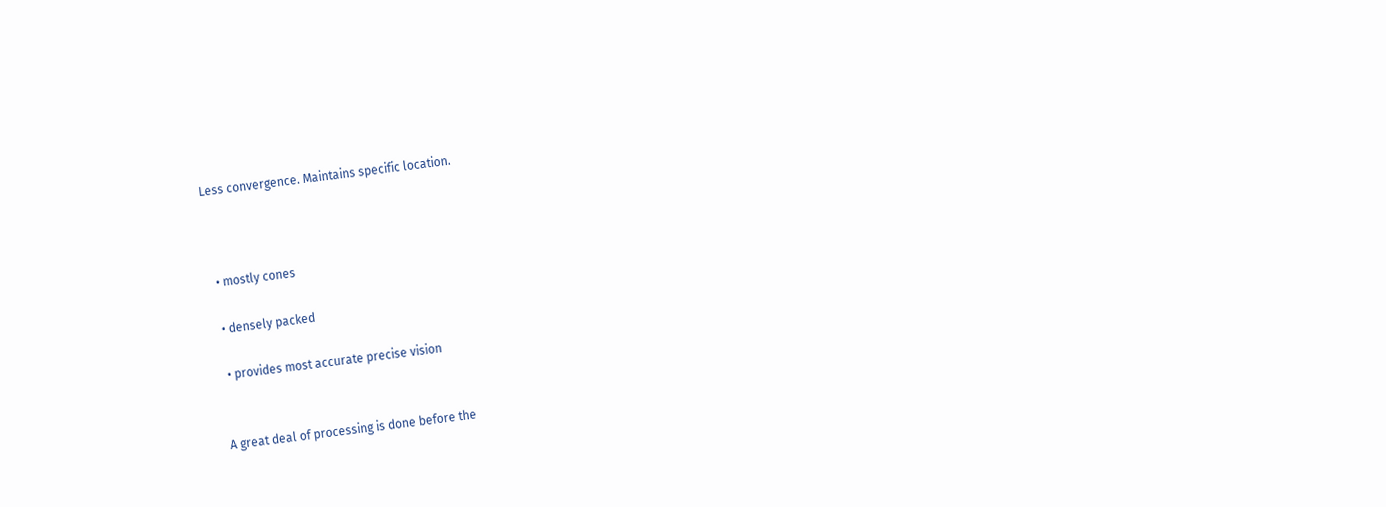Less convergence. Maintains specific location.



  • mostly cones

  • densely packed

  • provides most accurate precise vision


A great deal of processing is done before the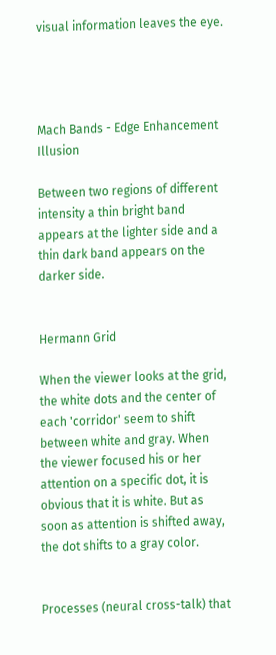visual information leaves the eye.




Mach Bands - Edge Enhancement Illusion

Between two regions of different intensity a thin bright band appears at the lighter side and a thin dark band appears on the darker side.


Hermann Grid

When the viewer looks at the grid, the white dots and the center of each 'corridor' seem to shift between white and gray. When the viewer focused his or her attention on a specific dot, it is obvious that it is white. But as soon as attention is shifted away, the dot shifts to a gray color.


Processes (neural cross-talk) that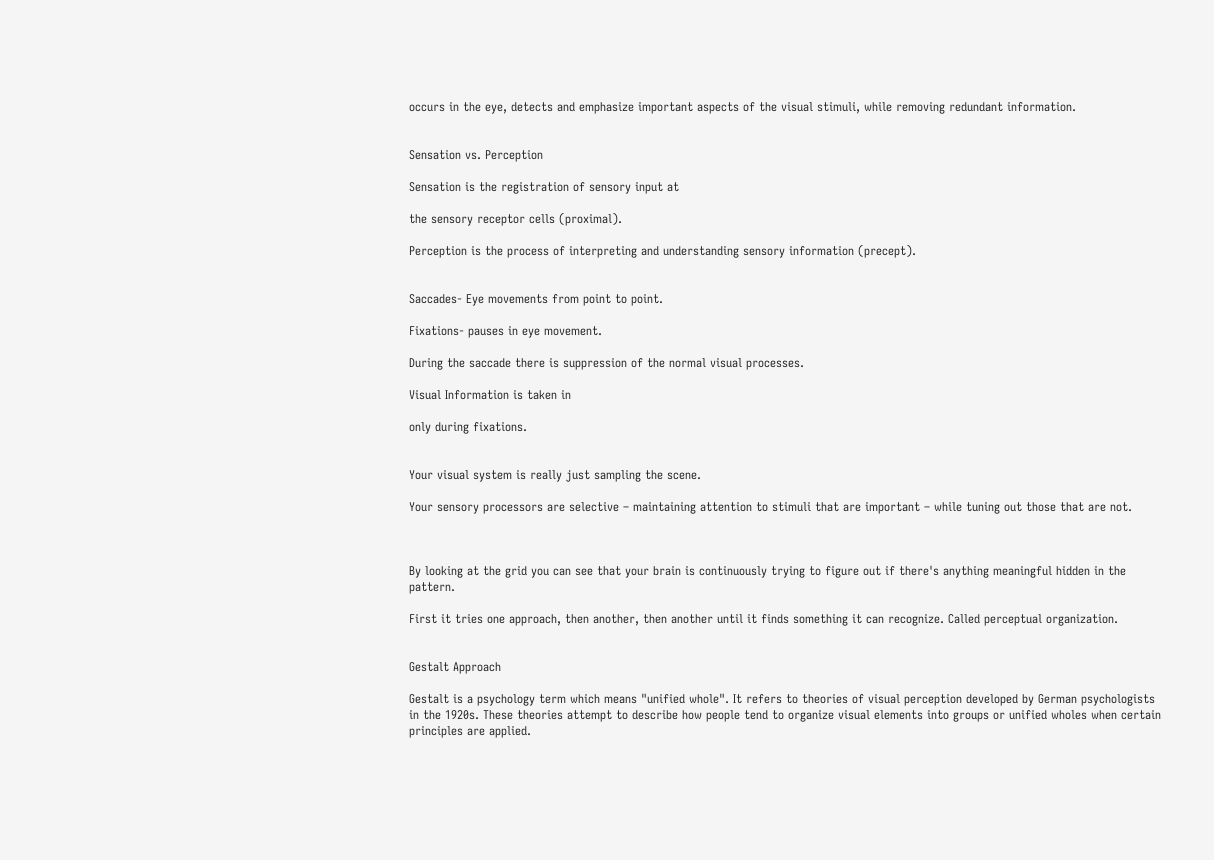occurs in the eye, detects and emphasize important aspects of the visual stimuli, while removing redundant information.


Sensation vs. Perception

Sensation is the registration of sensory input at

the sensory receptor cells (proximal).

Perception is the process of interpreting and understanding sensory information (precept).


Saccades- Eye movements from point to point.

Fixations- pauses in eye movement.

During the saccade there is suppression of the normal visual processes.

Visual Information is taken in

only during fixations.


Your visual system is really just sampling the scene.

Your sensory processors are selective – maintaining attention to stimuli that are important – while tuning out those that are not.



By looking at the grid you can see that your brain is continuously trying to figure out if there's anything meaningful hidden in the pattern.

First it tries one approach, then another, then another until it finds something it can recognize. Called perceptual organization.


Gestalt Approach

Gestalt is a psychology term which means "unified whole". It refers to theories of visual perception developed by German psychologists in the 1920s. These theories attempt to describe how people tend to organize visual elements into groups or unified wholes when certain principles are applied.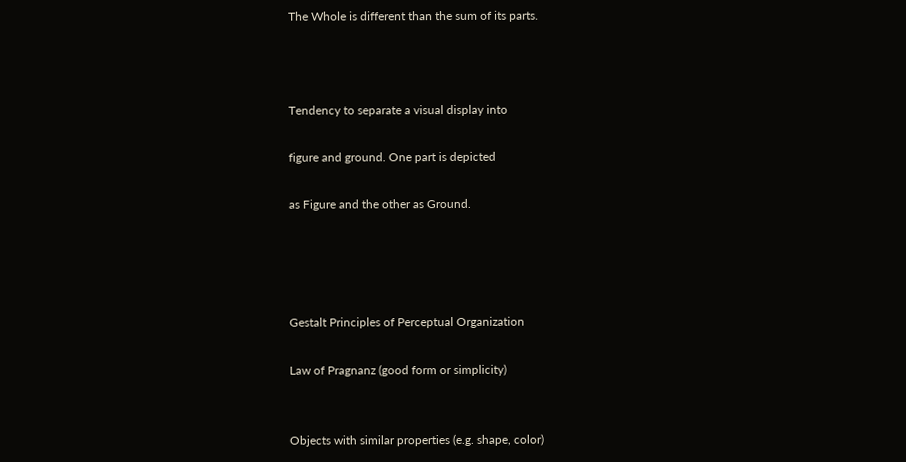The Whole is different than the sum of its parts.



Tendency to separate a visual display into

figure and ground. One part is depicted

as Figure and the other as Ground.




Gestalt Principles of Perceptual Organization

Law of Pragnanz (good form or simplicity)


Objects with similar properties (e.g. shape, color)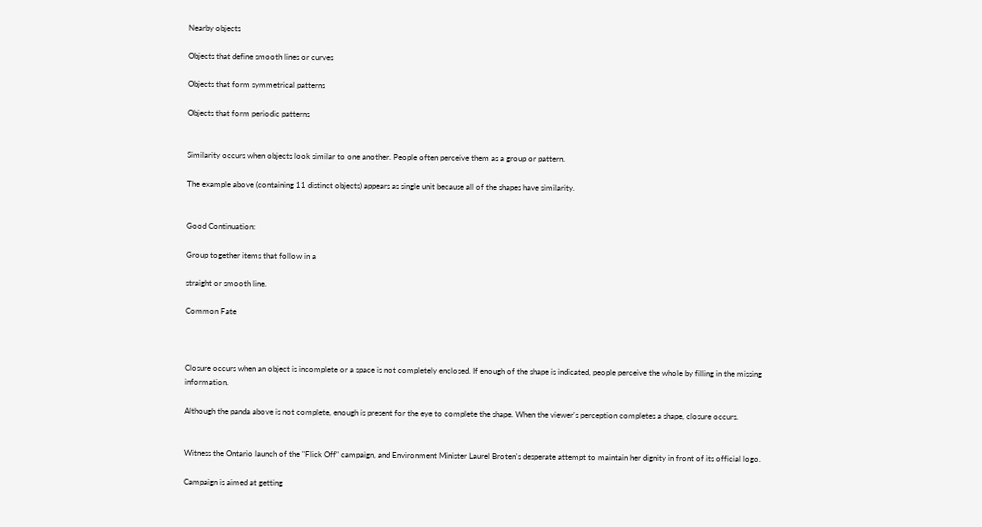Nearby objects

Objects that define smooth lines or curves

Objects that form symmetrical patterns

Objects that form periodic patterns


Similarity occurs when objects look similar to one another. People often perceive them as a group or pattern.

The example above (containing 11 distinct objects) appears as single unit because all of the shapes have similarity.


Good Continuation:

Group together items that follow in a

straight or smooth line.

Common Fate



Closure occurs when an object is incomplete or a space is not completely enclosed. If enough of the shape is indicated, people perceive the whole by filling in the missing information.

Although the panda above is not complete, enough is present for the eye to complete the shape. When the viewer's perception completes a shape, closure occurs.


Witness the Ontario launch of the "Flick Off" campaign, and Environment Minister Laurel Broten's desperate attempt to maintain her dignity in front of its official logo.

Campaign is aimed at getting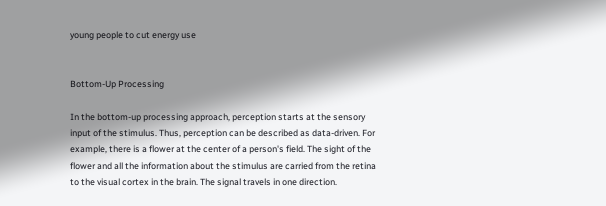young people to cut energy use


Bottom-Up Processing

In the bottom-up processing approach, perception starts at the sensory input of the stimulus. Thus, perception can be described as data-driven. For example, there is a flower at the center of a person's field. The sight of the flower and all the information about the stimulus are carried from the retina to the visual cortex in the brain. The signal travels in one direction.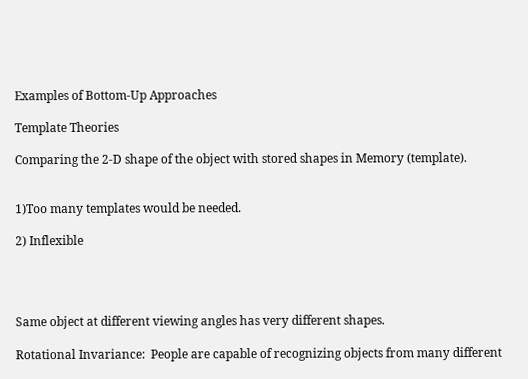Examples of Bottom-Up Approaches

Template Theories

Comparing the 2-D shape of the object with stored shapes in Memory (template).


1)Too many templates would be needed.

2) Inflexible




Same object at different viewing angles has very different shapes.

Rotational Invariance:  People are capable of recognizing objects from many different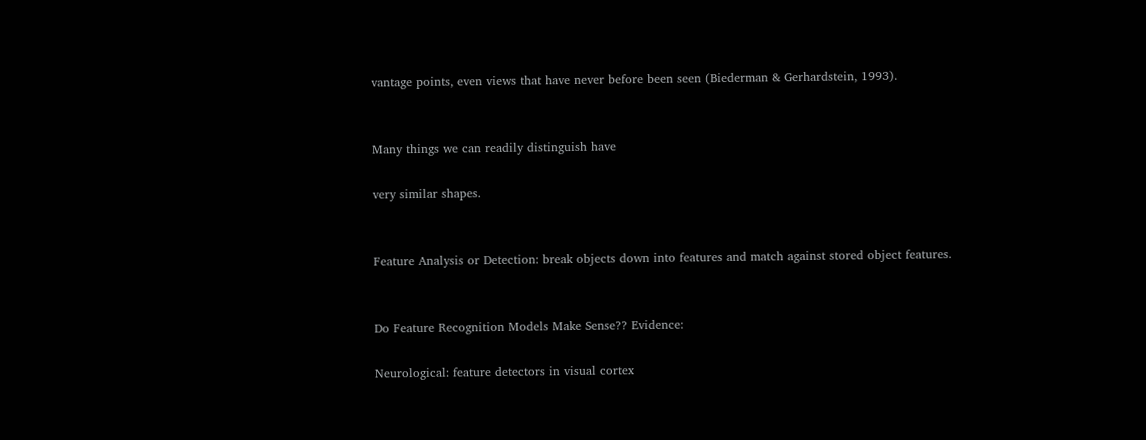vantage points, even views that have never before been seen (Biederman & Gerhardstein, 1993).


Many things we can readily distinguish have

very similar shapes.


Feature Analysis or Detection: break objects down into features and match against stored object features.


Do Feature Recognition Models Make Sense?? Evidence:

Neurological: feature detectors in visual cortex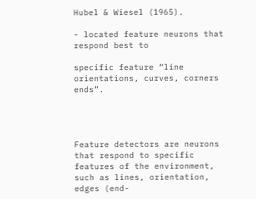Hubel & Wiesel (1965).

- located feature neurons that respond best to

specific feature “line orientations, curves, corners ends”.




Feature detectors are neurons that respond to specific features of the environment, such as lines, orientation, edges (end-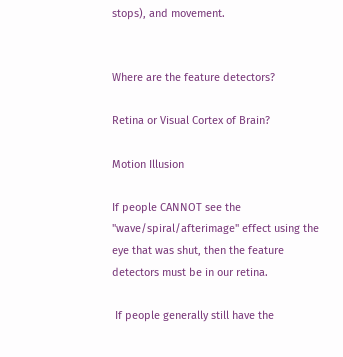stops), and movement.


Where are the feature detectors?

Retina or Visual Cortex of Brain?

Motion Illusion

If people CANNOT see the "wave/spiral/afterimage" effect using the eye that was shut, then the feature detectors must be in our retina.

 If people generally still have the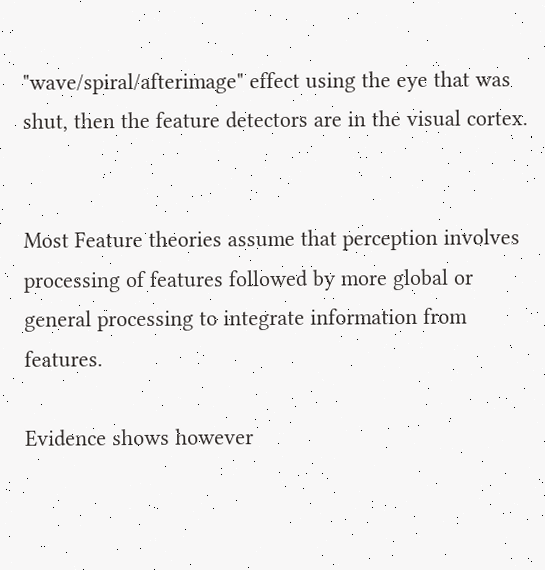"wave/spiral/afterimage" effect using the eye that was shut, then the feature detectors are in the visual cortex.


Most Feature theories assume that perception involves processing of features followed by more global or general processing to integrate information from features.

Evidence shows however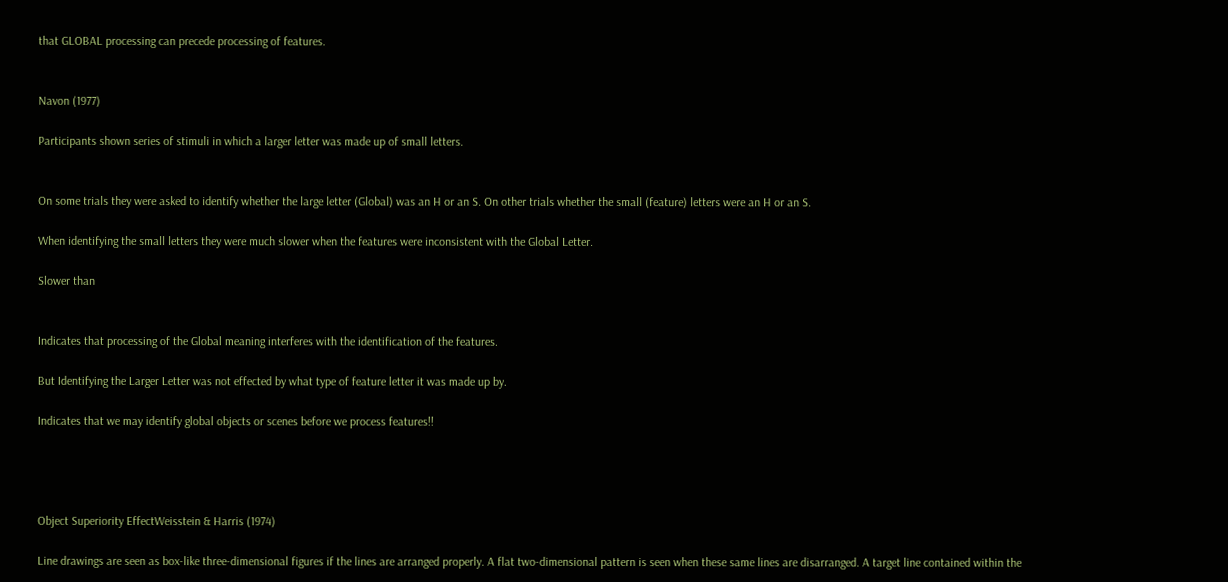that GLOBAL processing can precede processing of features.


Navon (1977)

Participants shown series of stimuli in which a larger letter was made up of small letters.


On some trials they were asked to identify whether the large letter (Global) was an H or an S. On other trials whether the small (feature) letters were an H or an S.

When identifying the small letters they were much slower when the features were inconsistent with the Global Letter.

Slower than


Indicates that processing of the Global meaning interferes with the identification of the features.

But Identifying the Larger Letter was not effected by what type of feature letter it was made up by.

Indicates that we may identify global objects or scenes before we process features!!




Object Superiority EffectWeisstein & Harris (1974)

Line drawings are seen as box-like three-dimensional figures if the lines are arranged properly. A flat two-dimensional pattern is seen when these same lines are disarranged. A target line contained within the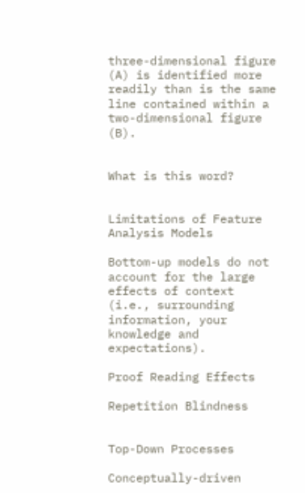three-dimensional figure (A) is identified more readily than is the same line contained within a two-dimensional figure (B).


What is this word?


Limitations of Feature Analysis Models

Bottom-up models do not account for the large effects of context (i.e., surrounding information, your knowledge and expectations).

Proof Reading Effects

Repetition Blindness


Top-Down Processes

Conceptually-driven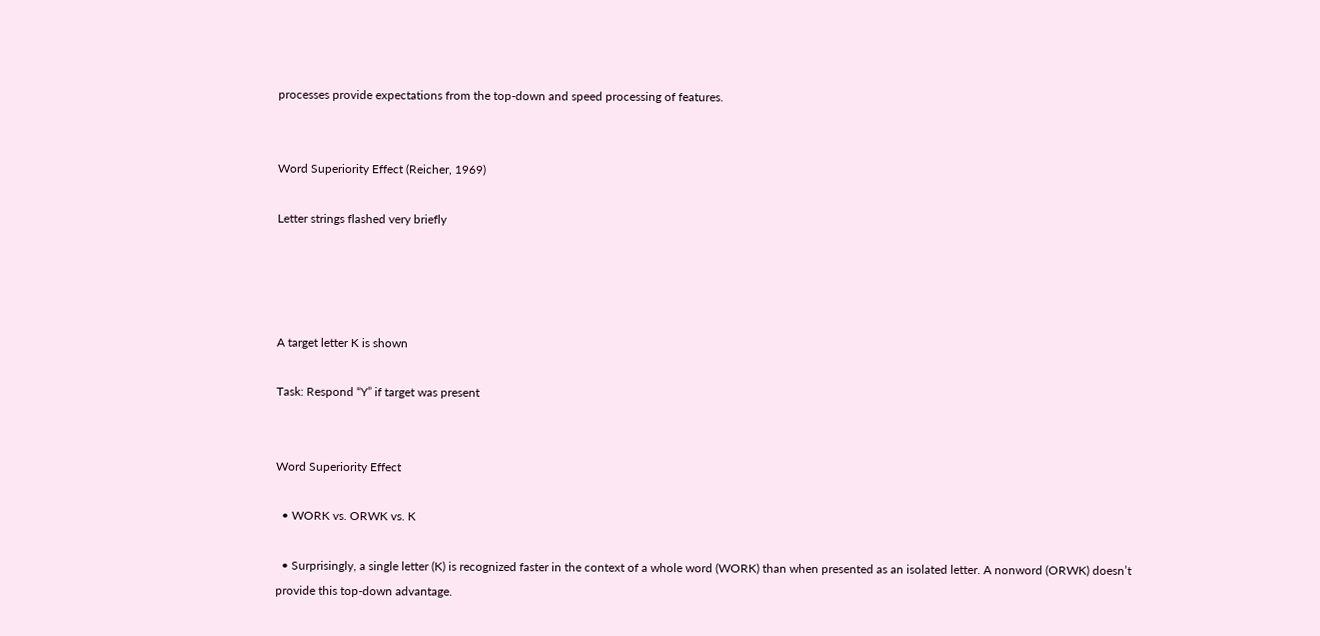processes provide expectations from the top-down and speed processing of features.


Word Superiority Effect (Reicher, 1969)

Letter strings flashed very briefly




A target letter K is shown

Task: Respond “Y” if target was present


Word Superiority Effect

  • WORK vs. ORWK vs. K

  • Surprisingly, a single letter (K) is recognized faster in the context of a whole word (WORK) than when presented as an isolated letter. A nonword (ORWK) doesn’t provide this top-down advantage.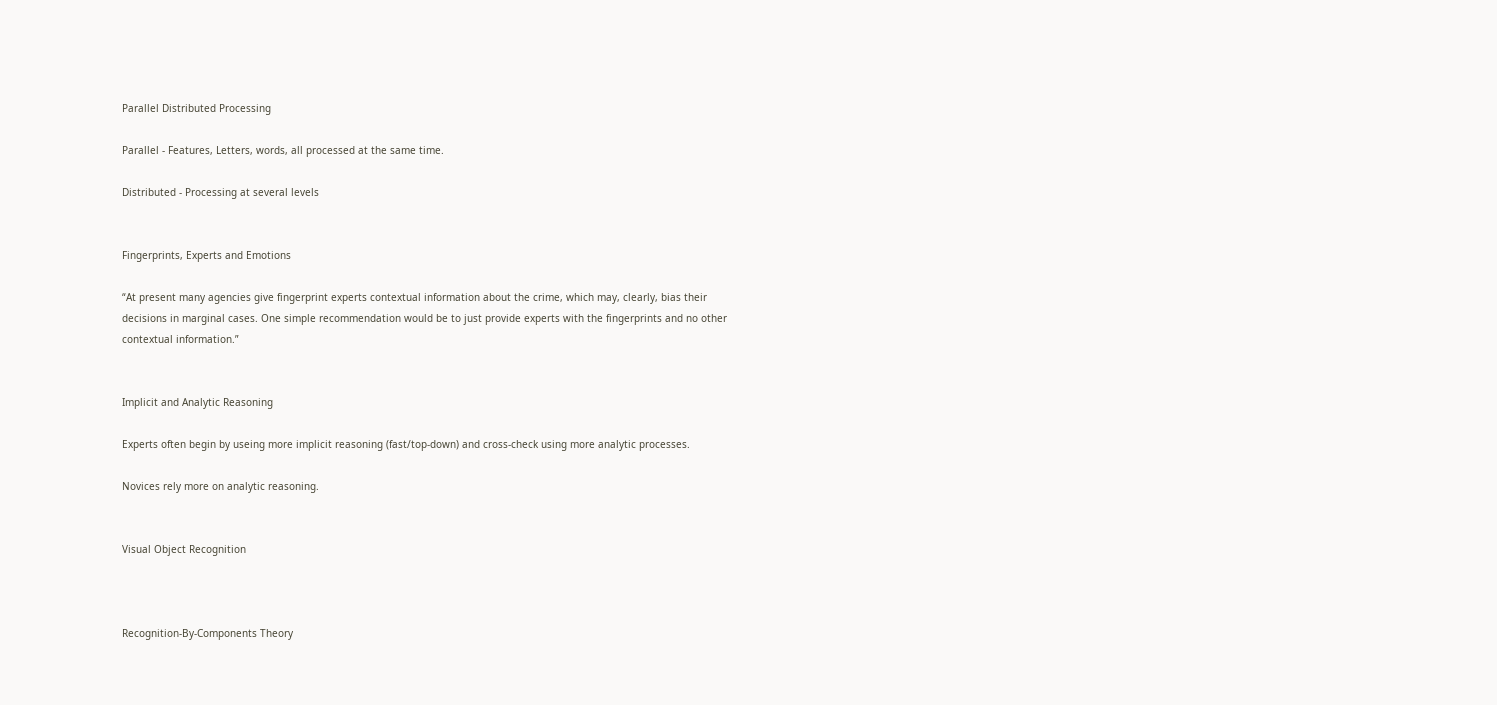Parallel Distributed Processing

Parallel - Features, Letters, words, all processed at the same time.

Distributed - Processing at several levels


Fingerprints, Experts and Emotions

“At present many agencies give fingerprint experts contextual information about the crime, which may, clearly, bias their decisions in marginal cases. One simple recommendation would be to just provide experts with the fingerprints and no other contextual information.”


Implicit and Analytic Reasoning

Experts often begin by useing more implicit reasoning (fast/top-down) and cross-check using more analytic processes.

Novices rely more on analytic reasoning.


Visual Object Recognition



Recognition-By-Components Theory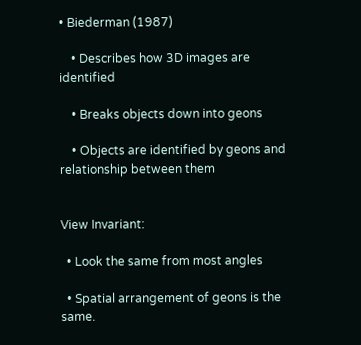• Biederman (1987)

    • Describes how 3D images are identified

    • Breaks objects down into geons

    • Objects are identified by geons and relationship between them


View Invariant:

  • Look the same from most angles

  • Spatial arrangement of geons is the same.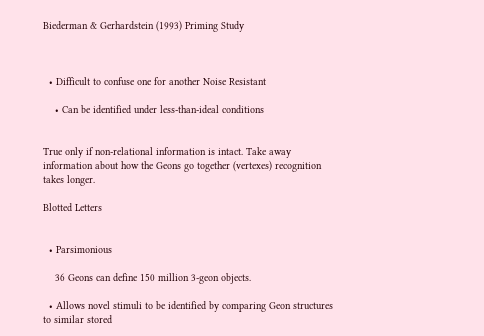Biederman & Gerhardstein (1993) Priming Study



  • Difficult to confuse one for another Noise Resistant

    • Can be identified under less-than-ideal conditions


True only if non-relational information is intact. Take away information about how the Geons go together (vertexes) recognition takes longer.

Blotted Letters


  • Parsimonious

    36 Geons can define 150 million 3-geon objects.

  • Allows novel stimuli to be identified by comparing Geon structures to similar stored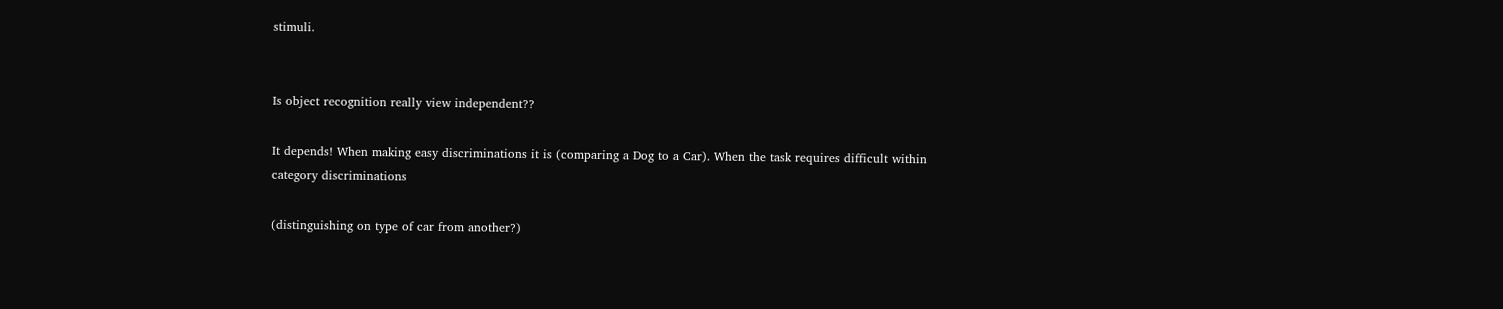stimuli.


Is object recognition really view independent??

It depends! When making easy discriminations it is (comparing a Dog to a Car). When the task requires difficult within category discriminations

(distinguishing on type of car from another?)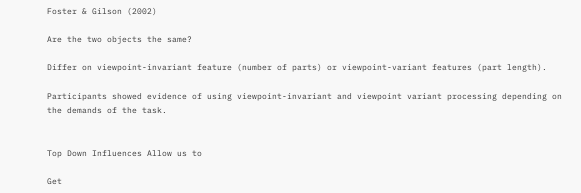Foster & Gilson (2002)

Are the two objects the same?

Differ on viewpoint-invariant feature (number of parts) or viewpoint-variant features (part length).

Participants showed evidence of using viewpoint-invariant and viewpoint variant processing depending on the demands of the task.


Top Down Influences Allow us to

Get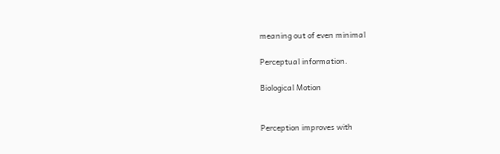meaning out of even minimal

Perceptual information.

Biological Motion


Perception improves with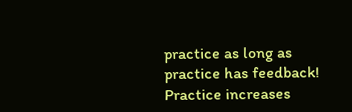practice as long as practice has feedback! Practice increases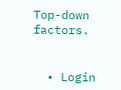Top-down factors.


  • Login